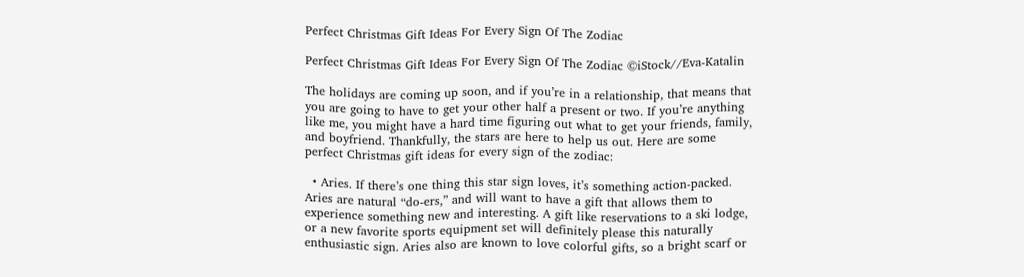Perfect Christmas Gift Ideas For Every Sign Of The Zodiac

Perfect Christmas Gift Ideas For Every Sign Of The Zodiac ©iStock//Eva-Katalin

The holidays are coming up soon, and if you’re in a relationship, that means that you are going to have to get your other half a present or two. If you’re anything like me, you might have a hard time figuring out what to get your friends, family, and boyfriend. Thankfully, the stars are here to help us out. Here are some perfect Christmas gift ideas for every sign of the zodiac:

  • Aries. If there’s one thing this star sign loves, it’s something action-packed. Aries are natural “do-ers,” and will want to have a gift that allows them to experience something new and interesting. A gift like reservations to a ski lodge, or a new favorite sports equipment set will definitely please this naturally enthusiastic sign. Aries also are known to love colorful gifts, so a bright scarf or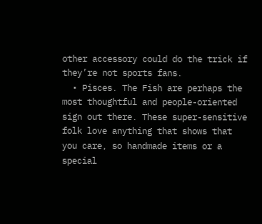other accessory could do the trick if they’re not sports fans.
  • Pisces. The Fish are perhaps the most thoughtful and people-oriented sign out there. These super-sensitive folk love anything that shows that you care, so handmade items or a special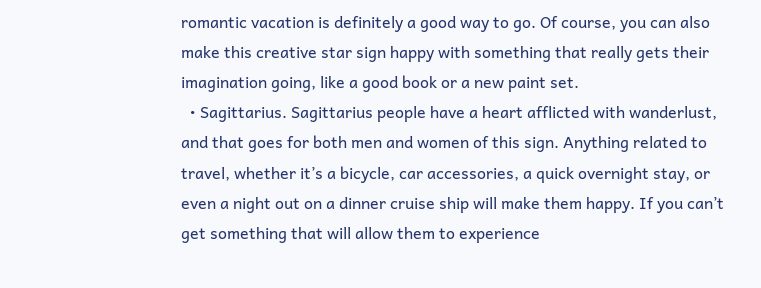romantic vacation is definitely a good way to go. Of course, you can also make this creative star sign happy with something that really gets their imagination going, like a good book or a new paint set.
  • Sagittarius. Sagittarius people have a heart afflicted with wanderlust, and that goes for both men and women of this sign. Anything related to travel, whether it’s a bicycle, car accessories, a quick overnight stay, or even a night out on a dinner cruise ship will make them happy. If you can’t get something that will allow them to experience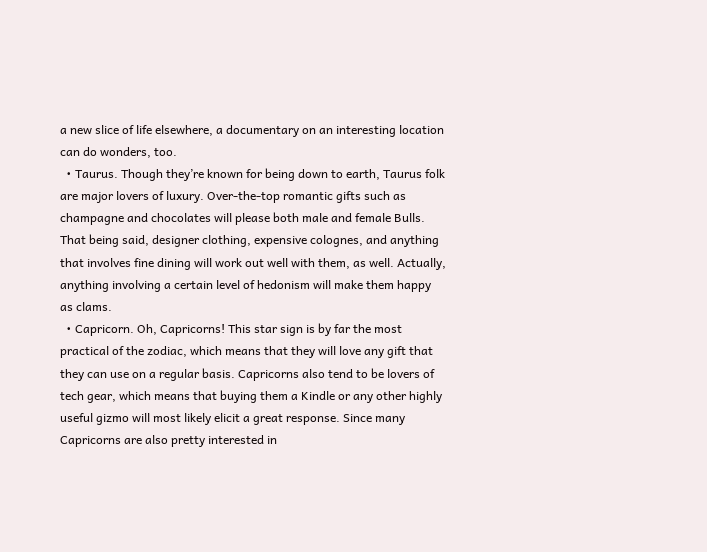a new slice of life elsewhere, a documentary on an interesting location can do wonders, too.
  • Taurus. Though they’re known for being down to earth, Taurus folk are major lovers of luxury. Over-the-top romantic gifts such as champagne and chocolates will please both male and female Bulls. That being said, designer clothing, expensive colognes, and anything that involves fine dining will work out well with them, as well. Actually, anything involving a certain level of hedonism will make them happy as clams.
  • Capricorn. Oh, Capricorns! This star sign is by far the most practical of the zodiac, which means that they will love any gift that they can use on a regular basis. Capricorns also tend to be lovers of tech gear, which means that buying them a Kindle or any other highly useful gizmo will most likely elicit a great response. Since many Capricorns are also pretty interested in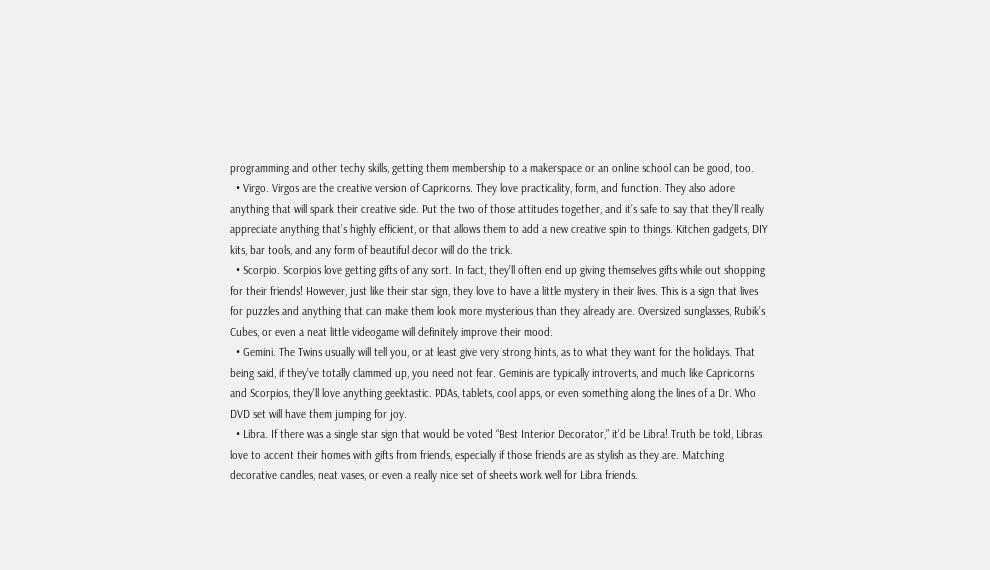programming and other techy skills, getting them membership to a makerspace or an online school can be good, too.
  • Virgo. Virgos are the creative version of Capricorns. They love practicality, form, and function. They also adore anything that will spark their creative side. Put the two of those attitudes together, and it’s safe to say that they’ll really appreciate anything that’s highly efficient, or that allows them to add a new creative spin to things. Kitchen gadgets, DIY kits, bar tools, and any form of beautiful decor will do the trick.
  • Scorpio. Scorpios love getting gifts of any sort. In fact, they’ll often end up giving themselves gifts while out shopping for their friends! However, just like their star sign, they love to have a little mystery in their lives. This is a sign that lives for puzzles and anything that can make them look more mysterious than they already are. Oversized sunglasses, Rubik’s Cubes, or even a neat little videogame will definitely improve their mood.
  • Gemini. The Twins usually will tell you, or at least give very strong hints, as to what they want for the holidays. That being said, if they’ve totally clammed up, you need not fear. Geminis are typically introverts, and much like Capricorns and Scorpios, they’ll love anything geektastic. PDAs, tablets, cool apps, or even something along the lines of a Dr. Who DVD set will have them jumping for joy.
  • Libra. If there was a single star sign that would be voted “Best Interior Decorator,” it’d be Libra! Truth be told, Libras love to accent their homes with gifts from friends, especially if those friends are as stylish as they are. Matching decorative candles, neat vases, or even a really nice set of sheets work well for Libra friends.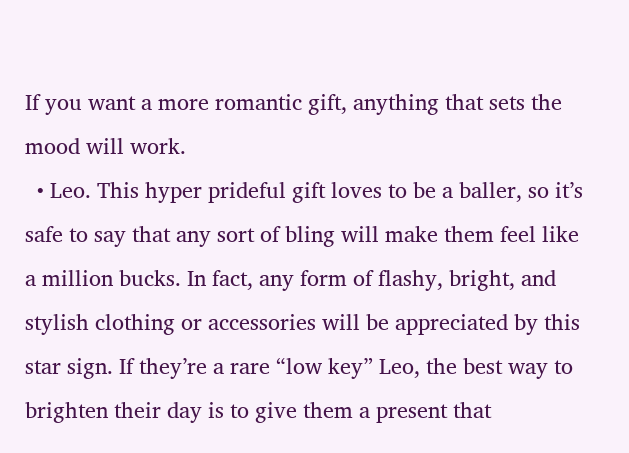If you want a more romantic gift, anything that sets the mood will work.
  • Leo. This hyper prideful gift loves to be a baller, so it’s safe to say that any sort of bling will make them feel like a million bucks. In fact, any form of flashy, bright, and stylish clothing or accessories will be appreciated by this star sign. If they’re a rare “low key” Leo, the best way to brighten their day is to give them a present that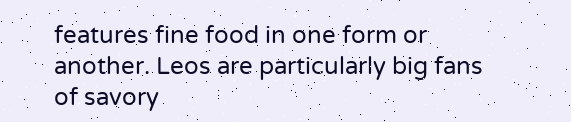features fine food in one form or another. Leos are particularly big fans of savory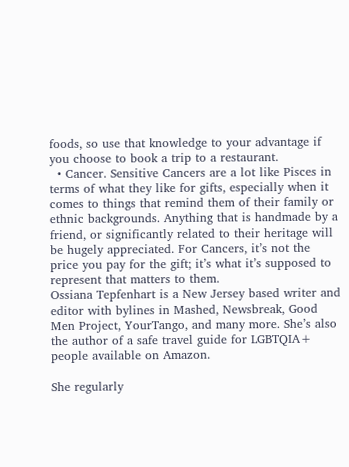foods, so use that knowledge to your advantage if you choose to book a trip to a restaurant.
  • Cancer. Sensitive Cancers are a lot like Pisces in terms of what they like for gifts, especially when it comes to things that remind them of their family or ethnic backgrounds. Anything that is handmade by a friend, or significantly related to their heritage will be hugely appreciated. For Cancers, it’s not the price you pay for the gift; it’s what it’s supposed to represent that matters to them.
Ossiana Tepfenhart is a New Jersey based writer and editor with bylines in Mashed, Newsbreak, Good Men Project, YourTango, and many more. She’s also the author of a safe travel guide for LGBTQIA+ people available on Amazon.

She regularly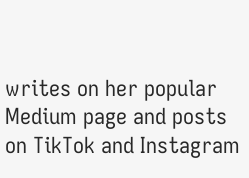writes on her popular Medium page and posts on TikTok and Instagram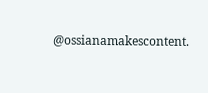@ossianamakescontent.